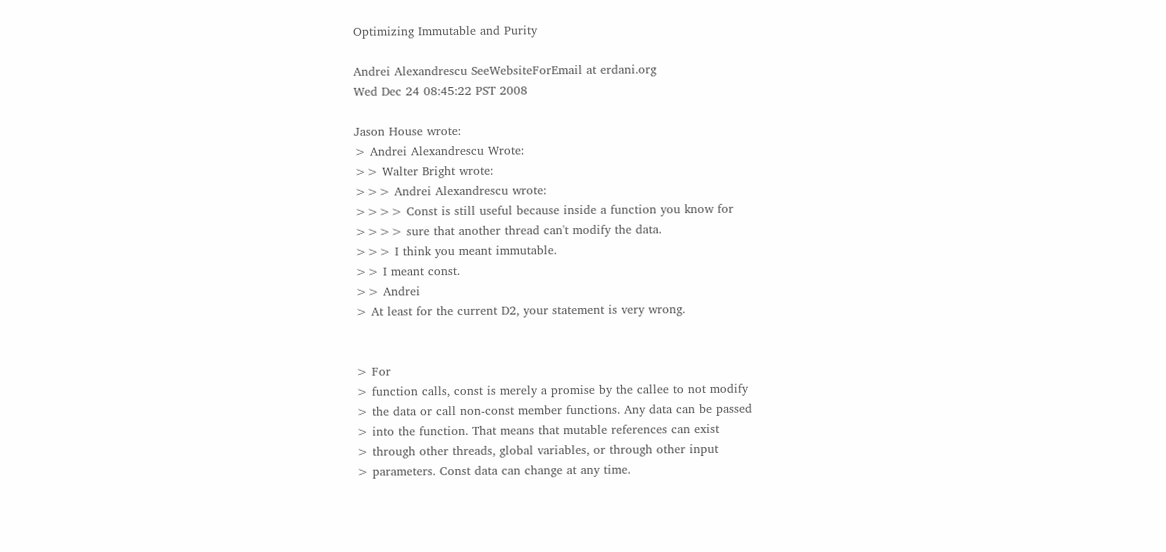Optimizing Immutable and Purity

Andrei Alexandrescu SeeWebsiteForEmail at erdani.org
Wed Dec 24 08:45:22 PST 2008

Jason House wrote:
> Andrei Alexandrescu Wrote:
>> Walter Bright wrote:
>>> Andrei Alexandrescu wrote:
>>>> Const is still useful because inside a function you know for
>>>> sure that another thread can't modify the data.
>>> I think you meant immutable.
>> I meant const.
>> Andrei
> At least for the current D2, your statement is very wrong.


> For
> function calls, const is merely a promise by the callee to not modify
> the data or call non-const member functions. Any data can be passed
> into the function. That means that mutable references can exist
> through other threads, global variables, or through other input
> parameters. Const data can change at any time.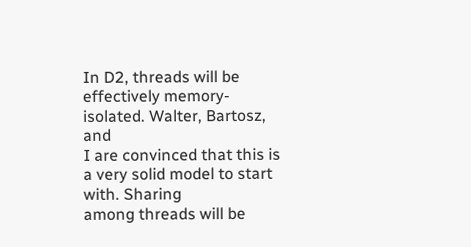In D2, threads will be effectively memory-isolated. Walter, Bartosz, and
I are convinced that this is a very solid model to start with. Sharing
among threads will be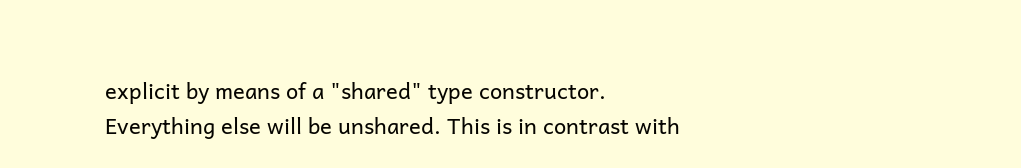explicit by means of a "shared" type constructor.
Everything else will be unshared. This is in contrast with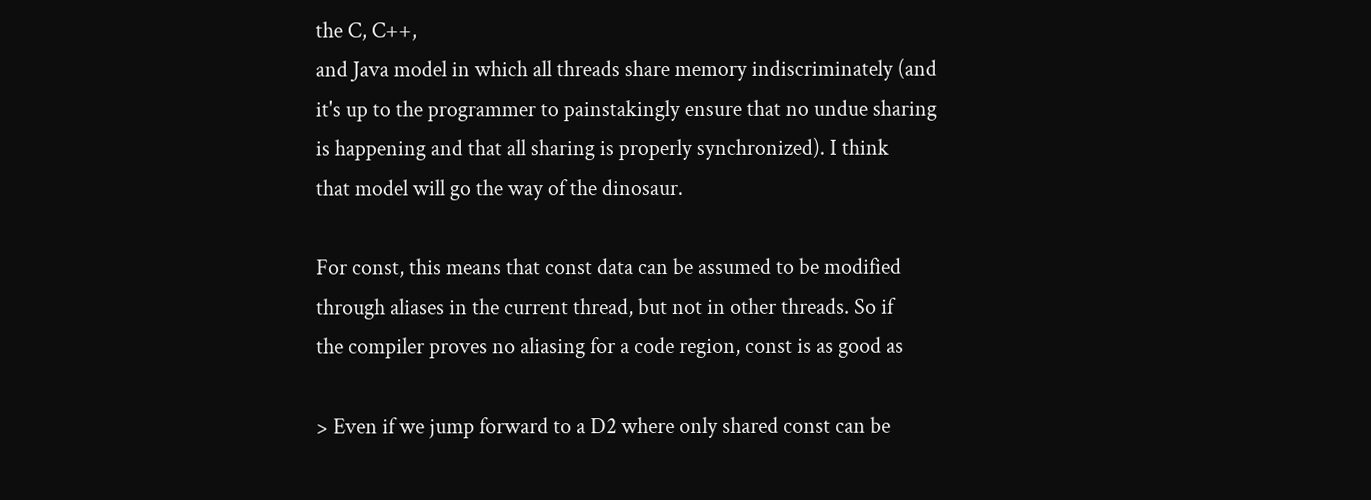the C, C++,
and Java model in which all threads share memory indiscriminately (and
it's up to the programmer to painstakingly ensure that no undue sharing
is happening and that all sharing is properly synchronized). I think
that model will go the way of the dinosaur.

For const, this means that const data can be assumed to be modified
through aliases in the current thread, but not in other threads. So if
the compiler proves no aliasing for a code region, const is as good as

> Even if we jump forward to a D2 where only shared const can be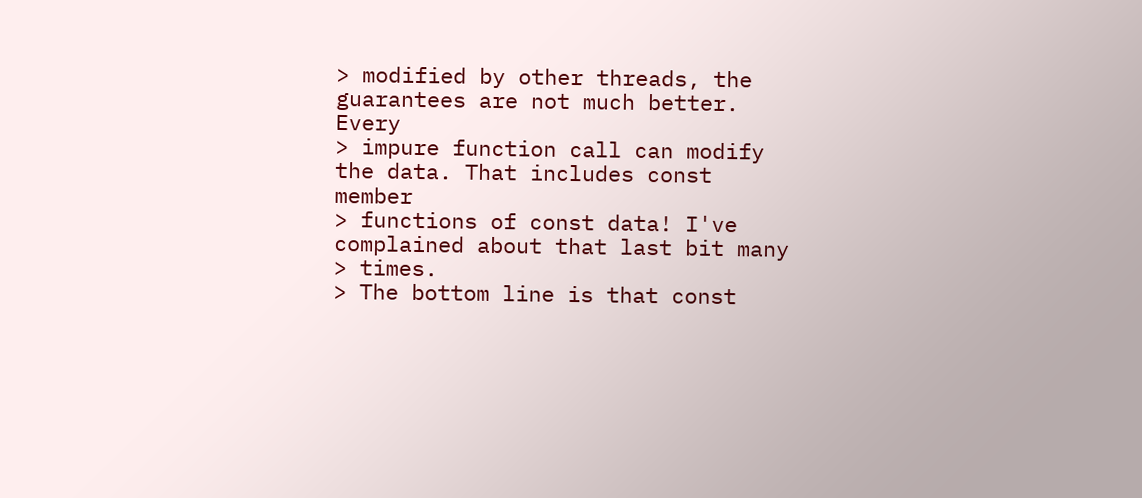> modified by other threads, the guarantees are not much better. Every
> impure function call can modify the data. That includes const member
> functions of const data! I've complained about that last bit many
> times.
> The bottom line is that const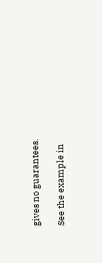gives no guarantees.

See the example in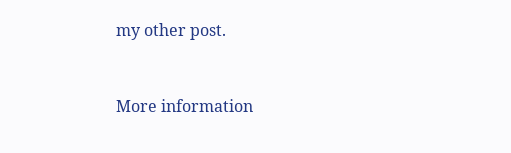my other post.


More information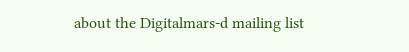about the Digitalmars-d mailing list